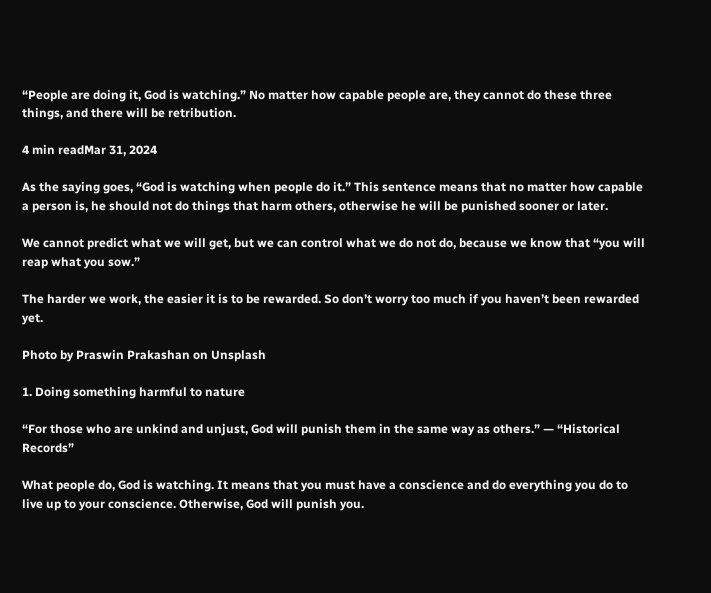“People are doing it, God is watching.” No matter how capable people are, they cannot do these three things, and there will be retribution.

4 min readMar 31, 2024

As the saying goes, “God is watching when people do it.” This sentence means that no matter how capable a person is, he should not do things that harm others, otherwise he will be punished sooner or later.

We cannot predict what we will get, but we can control what we do not do, because we know that “you will reap what you sow.”

The harder we work, the easier it is to be rewarded. So don’t worry too much if you haven’t been rewarded yet.

Photo by Praswin Prakashan on Unsplash

1. Doing something harmful to nature

“For those who are unkind and unjust, God will punish them in the same way as others.” — “Historical Records”

What people do, God is watching. It means that you must have a conscience and do everything you do to live up to your conscience. Otherwise, God will punish you.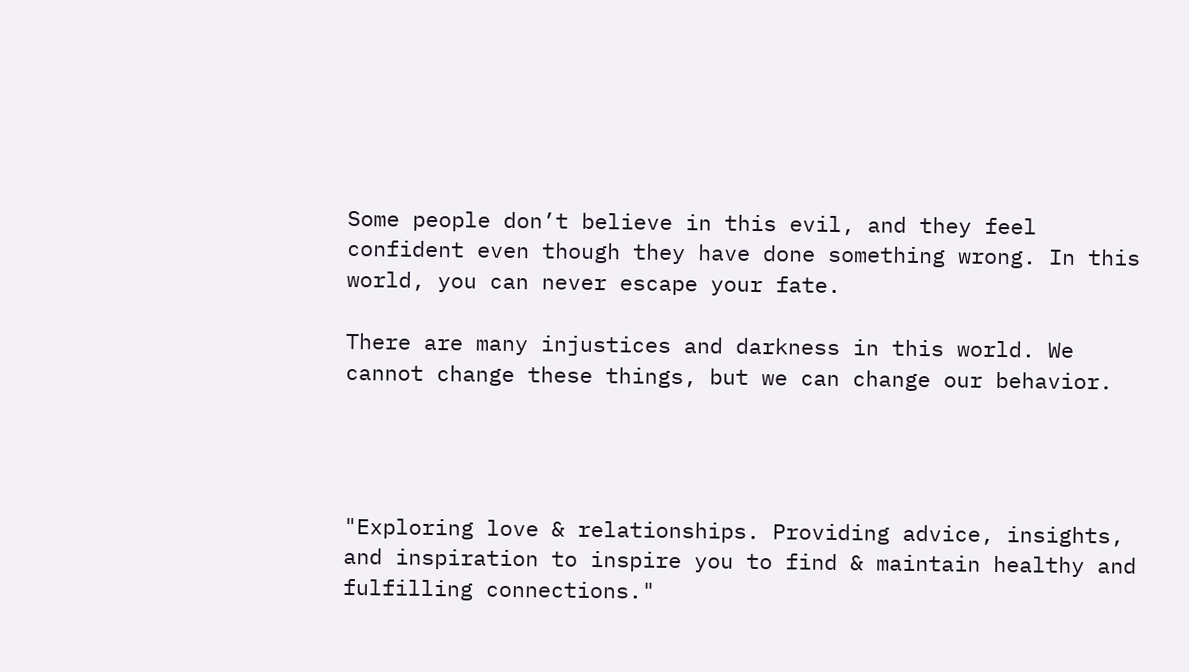Some people don’t believe in this evil, and they feel confident even though they have done something wrong. In this world, you can never escape your fate.

There are many injustices and darkness in this world. We cannot change these things, but we can change our behavior.




"Exploring love & relationships. Providing advice, insights, and inspiration to inspire you to find & maintain healthy and fulfilling connections."